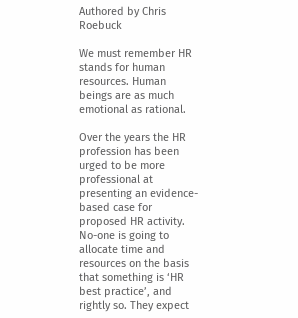Authored by Chris Roebuck

We must remember HR stands for human resources. Human beings are as much emotional as rational.

Over the years the HR profession has been urged to be more professional at presenting an evidence-based case for proposed HR activity. No-one is going to allocate time and resources on the basis that something is ‘HR best practice’, and rightly so. They expect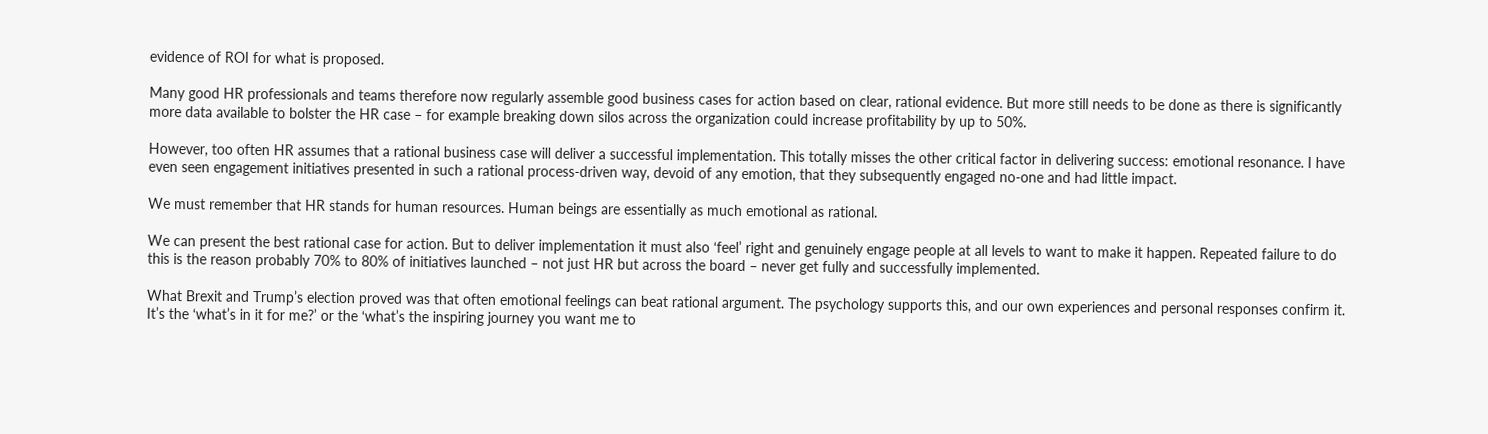evidence of ROI for what is proposed.

Many good HR professionals and teams therefore now regularly assemble good business cases for action based on clear, rational evidence. But more still needs to be done as there is significantly more data available to bolster the HR case – for example breaking down silos across the organization could increase profitability by up to 50%.

However, too often HR assumes that a rational business case will deliver a successful implementation. This totally misses the other critical factor in delivering success: emotional resonance. I have even seen engagement initiatives presented in such a rational process-driven way, devoid of any emotion, that they subsequently engaged no-one and had little impact.

We must remember that HR stands for human resources. Human beings are essentially as much emotional as rational.

We can present the best rational case for action. But to deliver implementation it must also ‘feel’ right and genuinely engage people at all levels to want to make it happen. Repeated failure to do this is the reason probably 70% to 80% of initiatives launched – not just HR but across the board – never get fully and successfully implemented.

What Brexit and Trump’s election proved was that often emotional feelings can beat rational argument. The psychology supports this, and our own experiences and personal responses confirm it. It’s the ‘what’s in it for me?’ or the ‘what’s the inspiring journey you want me to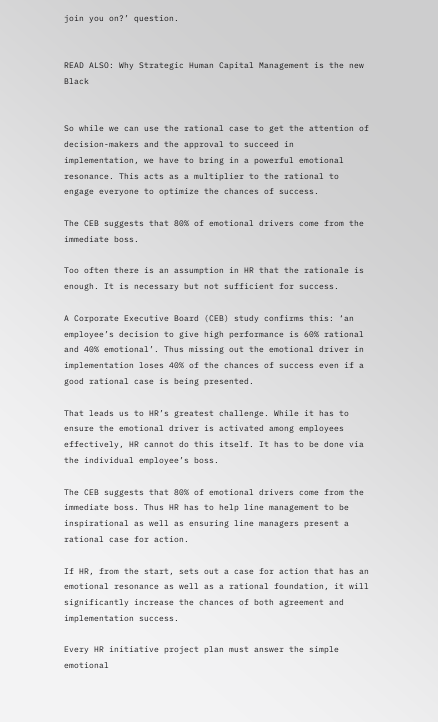join you on?’ question.


READ ALSO: Why Strategic Human Capital Management is the new Black


So while we can use the rational case to get the attention of decision-makers and the approval to succeed in implementation, we have to bring in a powerful emotional resonance. This acts as a multiplier to the rational to engage everyone to optimize the chances of success.

The CEB suggests that 80% of emotional drivers come from the immediate boss.

Too often there is an assumption in HR that the rationale is enough. It is necessary but not sufficient for success.

A Corporate Executive Board (CEB) study confirms this: ‘an employee’s decision to give high performance is 60% rational and 40% emotional’. Thus missing out the emotional driver in implementation loses 40% of the chances of success even if a good rational case is being presented.

That leads us to HR’s greatest challenge. While it has to ensure the emotional driver is activated among employees effectively, HR cannot do this itself. It has to be done via the individual employee’s boss.

The CEB suggests that 80% of emotional drivers come from the immediate boss. Thus HR has to help line management to be inspirational as well as ensuring line managers present a rational case for action.

If HR, from the start, sets out a case for action that has an emotional resonance as well as a rational foundation, it will significantly increase the chances of both agreement and implementation success.

Every HR initiative project plan must answer the simple emotional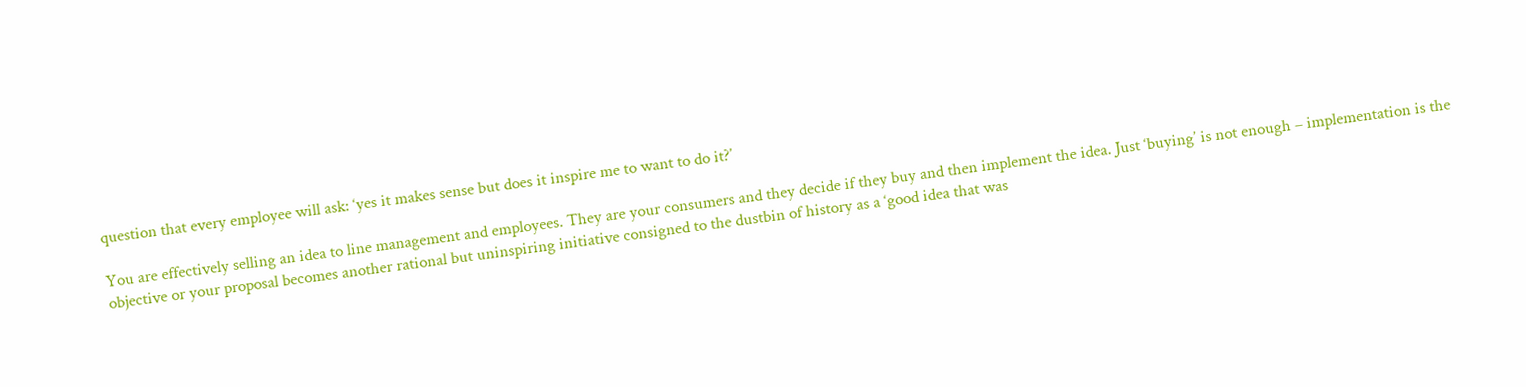question that every employee will ask: ‘yes it makes sense but does it inspire me to want to do it?’

You are effectively selling an idea to line management and employees. They are your consumers and they decide if they buy and then implement the idea. Just ‘buying’ is not enough – implementation is the objective or your proposal becomes another rational but uninspiring initiative consigned to the dustbin of history as a ‘good idea that was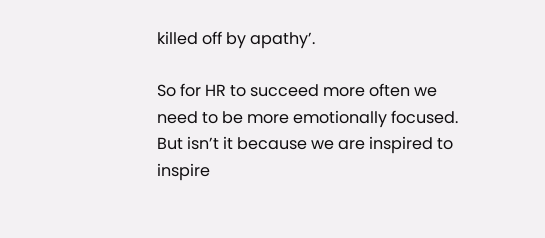killed off by apathy’.

So for HR to succeed more often we need to be more emotionally focused. But isn’t it because we are inspired to inspire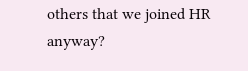others that we joined HR anyway?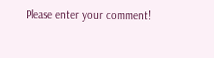Please enter your comment!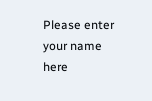Please enter your name here